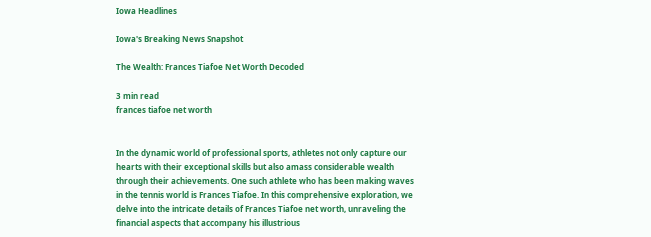Iowa Headlines

Iowa's Breaking News Snapshot

The Wealth: Frances Tiafoe Net Worth Decoded

3 min read
frances tiafoe net worth


In the dynamic world of professional sports, athletes not only capture our hearts with their exceptional skills but also amass considerable wealth through their achievements. One such athlete who has been making waves in the tennis world is Frances Tiafoe. In this comprehensive exploration, we delve into the intricate details of Frances Tiafoe net worth, unraveling the financial aspects that accompany his illustrious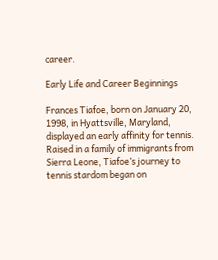career.

Early Life and Career Beginnings

Frances Tiafoe, born on January 20, 1998, in Hyattsville, Maryland, displayed an early affinity for tennis. Raised in a family of immigrants from Sierra Leone, Tiafoe’s journey to tennis stardom began on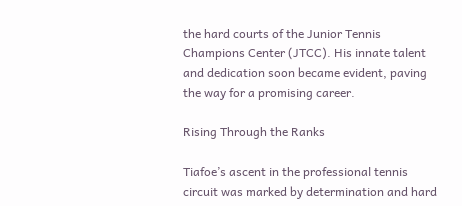the hard courts of the Junior Tennis Champions Center (JTCC). His innate talent and dedication soon became evident, paving the way for a promising career.

Rising Through the Ranks

Tiafoe’s ascent in the professional tennis circuit was marked by determination and hard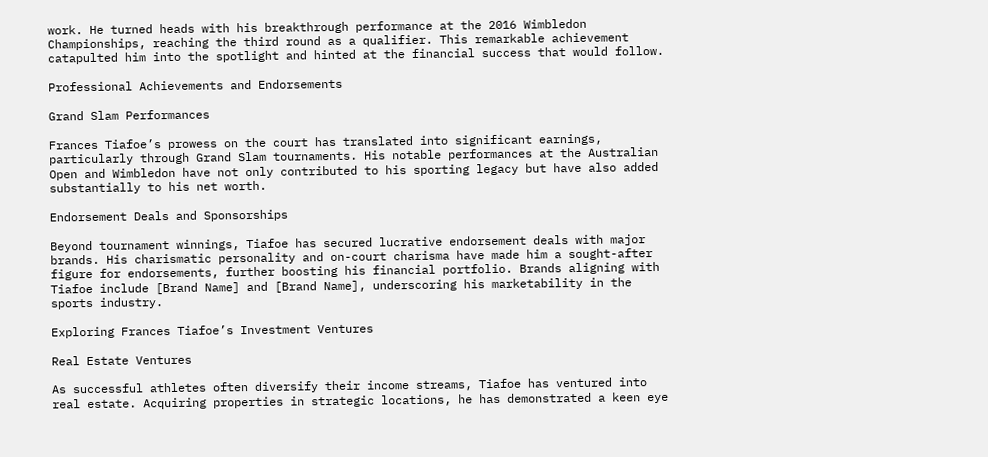work. He turned heads with his breakthrough performance at the 2016 Wimbledon Championships, reaching the third round as a qualifier. This remarkable achievement catapulted him into the spotlight and hinted at the financial success that would follow.

Professional Achievements and Endorsements

Grand Slam Performances

Frances Tiafoe’s prowess on the court has translated into significant earnings, particularly through Grand Slam tournaments. His notable performances at the Australian Open and Wimbledon have not only contributed to his sporting legacy but have also added substantially to his net worth.

Endorsement Deals and Sponsorships

Beyond tournament winnings, Tiafoe has secured lucrative endorsement deals with major brands. His charismatic personality and on-court charisma have made him a sought-after figure for endorsements, further boosting his financial portfolio. Brands aligning with Tiafoe include [Brand Name] and [Brand Name], underscoring his marketability in the sports industry.

Exploring Frances Tiafoe’s Investment Ventures

Real Estate Ventures

As successful athletes often diversify their income streams, Tiafoe has ventured into real estate. Acquiring properties in strategic locations, he has demonstrated a keen eye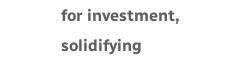for investment, solidifying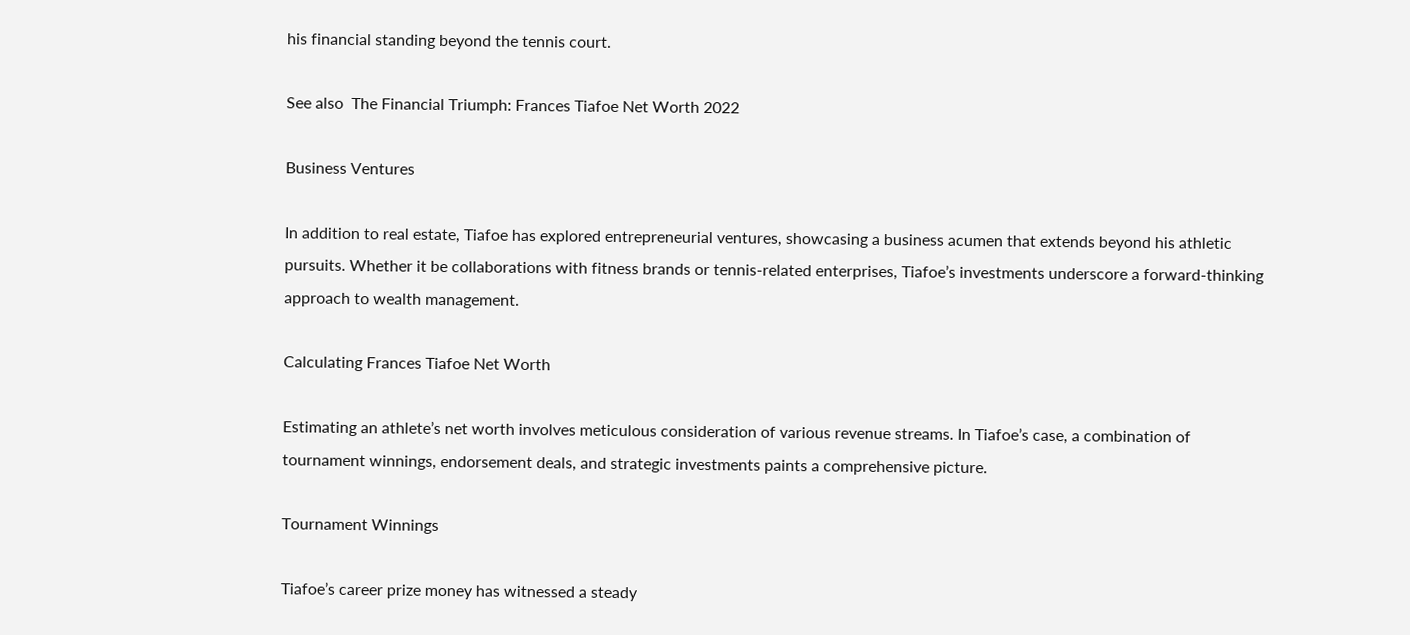his financial standing beyond the tennis court.

See also  The Financial Triumph: Frances Tiafoe Net Worth 2022

Business Ventures

In addition to real estate, Tiafoe has explored entrepreneurial ventures, showcasing a business acumen that extends beyond his athletic pursuits. Whether it be collaborations with fitness brands or tennis-related enterprises, Tiafoe’s investments underscore a forward-thinking approach to wealth management.

Calculating Frances Tiafoe Net Worth

Estimating an athlete’s net worth involves meticulous consideration of various revenue streams. In Tiafoe’s case, a combination of tournament winnings, endorsement deals, and strategic investments paints a comprehensive picture.

Tournament Winnings

Tiafoe’s career prize money has witnessed a steady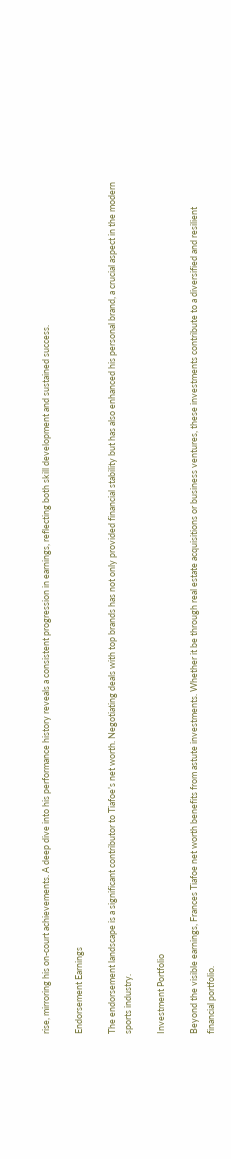rise, mirroring his on-court achievements. A deep dive into his performance history reveals a consistent progression in earnings, reflecting both skill development and sustained success.

Endorsement Earnings

The endorsement landscape is a significant contributor to Tiafoe’s net worth. Negotiating deals with top brands has not only provided financial stability but has also enhanced his personal brand, a crucial aspect in the modern sports industry.

Investment Portfolio

Beyond the visible earnings, Frances Tiafoe net worth benefits from astute investments. Whether it be through real estate acquisitions or business ventures, these investments contribute to a diversified and resilient financial portfolio.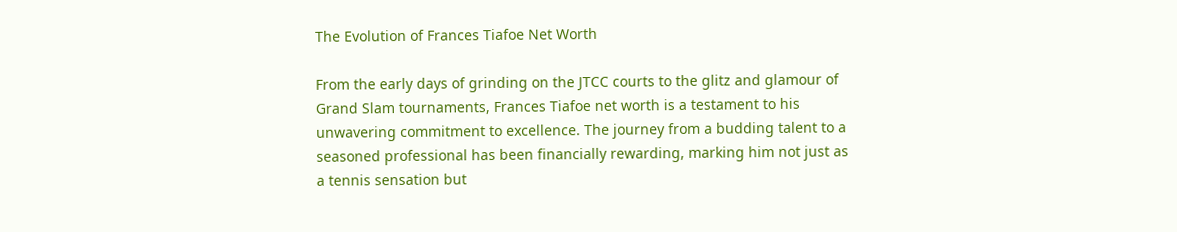The Evolution of Frances Tiafoe Net Worth

From the early days of grinding on the JTCC courts to the glitz and glamour of Grand Slam tournaments, Frances Tiafoe net worth is a testament to his unwavering commitment to excellence. The journey from a budding talent to a seasoned professional has been financially rewarding, marking him not just as a tennis sensation but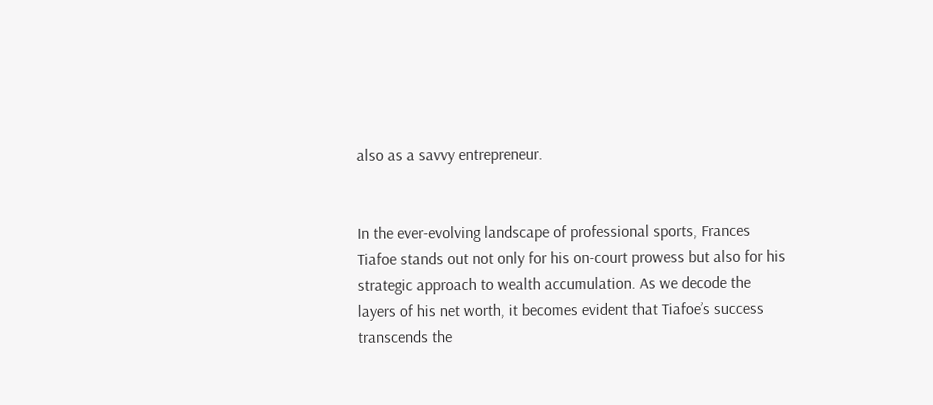also as a savvy entrepreneur.


In the ever-evolving landscape of professional sports, Frances Tiafoe stands out not only for his on-court prowess but also for his strategic approach to wealth accumulation. As we decode the layers of his net worth, it becomes evident that Tiafoe’s success transcends the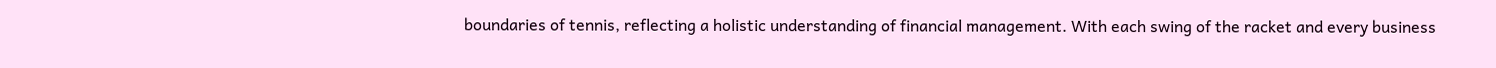boundaries of tennis, reflecting a holistic understanding of financial management. With each swing of the racket and every business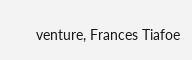venture, Frances Tiafoe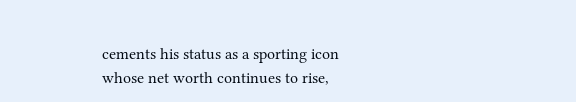cements his status as a sporting icon whose net worth continues to rise,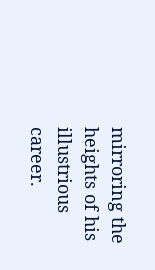mirroring the heights of his illustrious career.